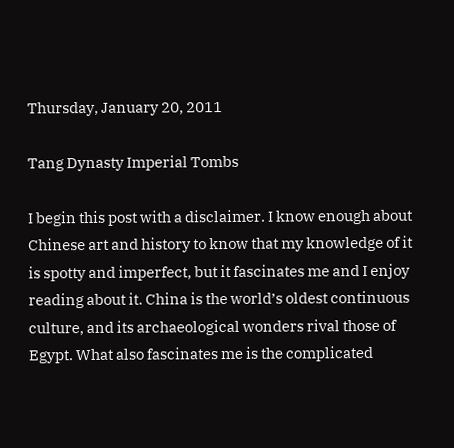Thursday, January 20, 2011

Tang Dynasty Imperial Tombs

I begin this post with a disclaimer. I know enough about Chinese art and history to know that my knowledge of it is spotty and imperfect, but it fascinates me and I enjoy reading about it. China is the world’s oldest continuous culture, and its archaeological wonders rival those of Egypt. What also fascinates me is the complicated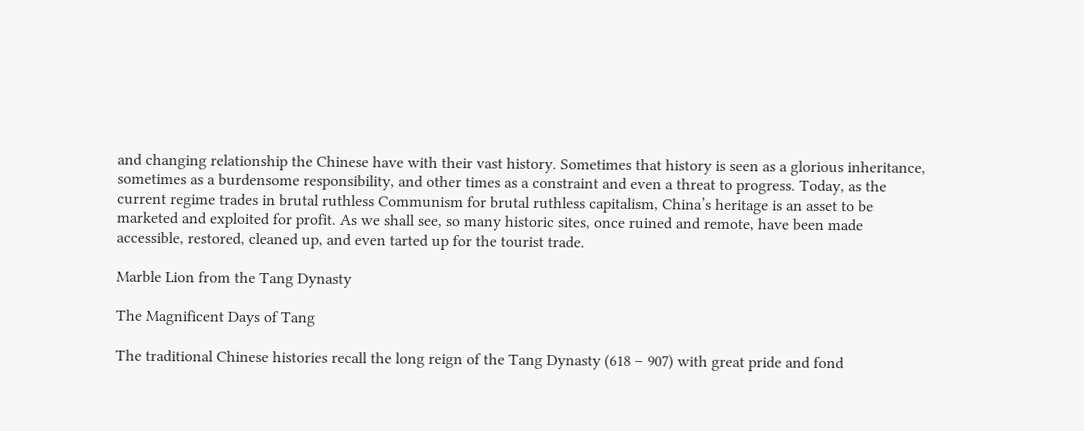and changing relationship the Chinese have with their vast history. Sometimes that history is seen as a glorious inheritance, sometimes as a burdensome responsibility, and other times as a constraint and even a threat to progress. Today, as the current regime trades in brutal ruthless Communism for brutal ruthless capitalism, China’s heritage is an asset to be marketed and exploited for profit. As we shall see, so many historic sites, once ruined and remote, have been made accessible, restored, cleaned up, and even tarted up for the tourist trade.

Marble Lion from the Tang Dynasty

The Magnificent Days of Tang

The traditional Chinese histories recall the long reign of the Tang Dynasty (618 – 907) with great pride and fond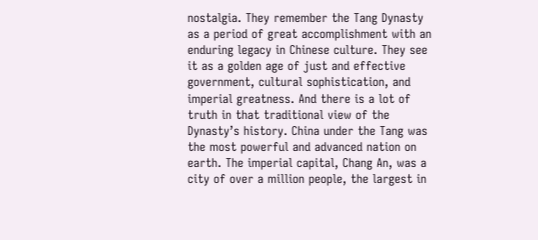nostalgia. They remember the Tang Dynasty as a period of great accomplishment with an enduring legacy in Chinese culture. They see it as a golden age of just and effective government, cultural sophistication, and imperial greatness. And there is a lot of truth in that traditional view of the Dynasty’s history. China under the Tang was the most powerful and advanced nation on earth. The imperial capital, Chang An, was a city of over a million people, the largest in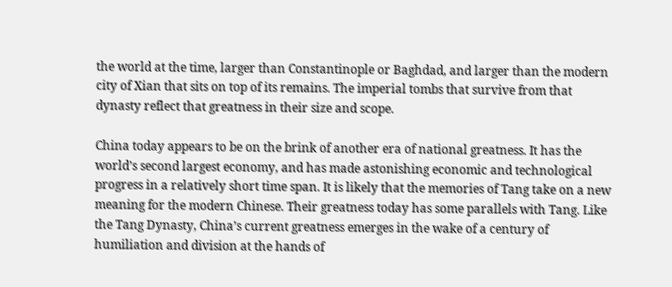the world at the time, larger than Constantinople or Baghdad, and larger than the modern city of Xian that sits on top of its remains. The imperial tombs that survive from that dynasty reflect that greatness in their size and scope.

China today appears to be on the brink of another era of national greatness. It has the world’s second largest economy, and has made astonishing economic and technological progress in a relatively short time span. It is likely that the memories of Tang take on a new meaning for the modern Chinese. Their greatness today has some parallels with Tang. Like the Tang Dynasty, China’s current greatness emerges in the wake of a century of humiliation and division at the hands of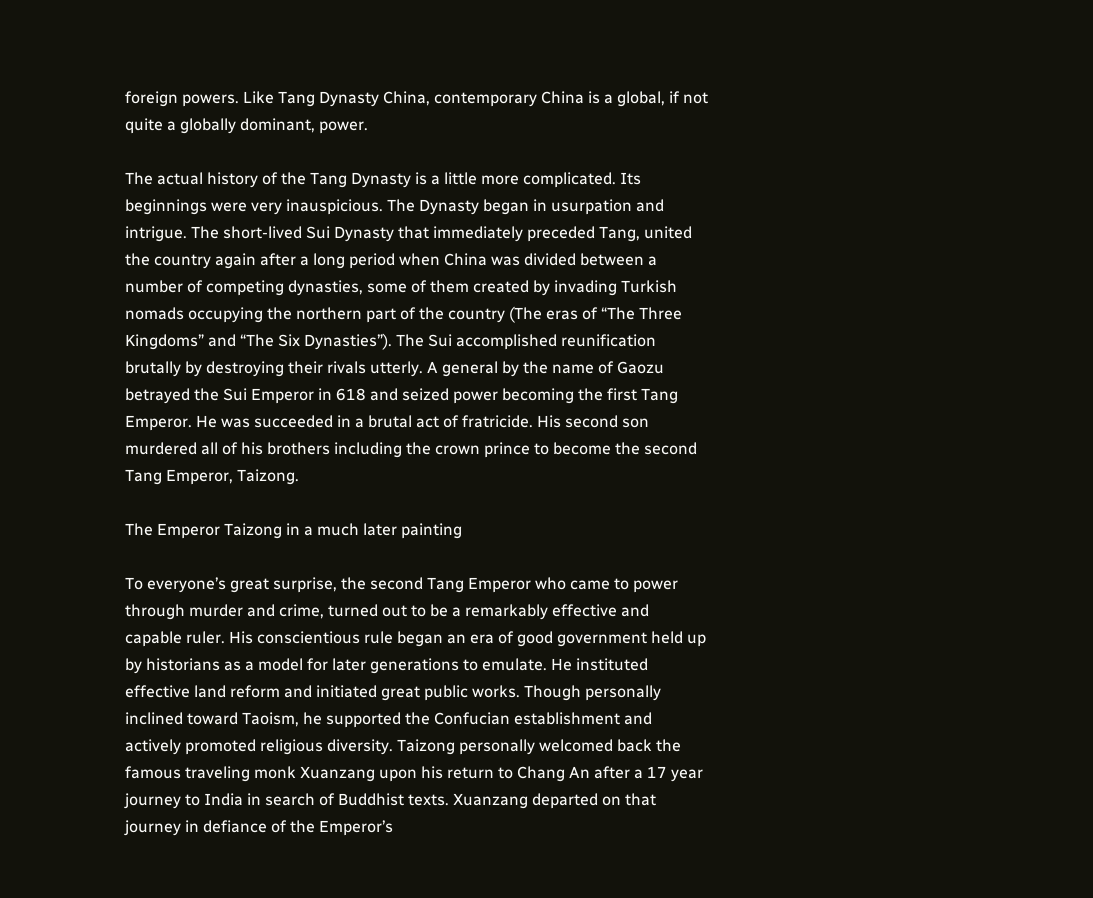foreign powers. Like Tang Dynasty China, contemporary China is a global, if not quite a globally dominant, power.

The actual history of the Tang Dynasty is a little more complicated. Its beginnings were very inauspicious. The Dynasty began in usurpation and intrigue. The short-lived Sui Dynasty that immediately preceded Tang, united the country again after a long period when China was divided between a number of competing dynasties, some of them created by invading Turkish nomads occupying the northern part of the country (The eras of “The Three Kingdoms” and “The Six Dynasties”). The Sui accomplished reunification brutally by destroying their rivals utterly. A general by the name of Gaozu betrayed the Sui Emperor in 618 and seized power becoming the first Tang Emperor. He was succeeded in a brutal act of fratricide. His second son murdered all of his brothers including the crown prince to become the second Tang Emperor, Taizong.

The Emperor Taizong in a much later painting

To everyone’s great surprise, the second Tang Emperor who came to power through murder and crime, turned out to be a remarkably effective and capable ruler. His conscientious rule began an era of good government held up by historians as a model for later generations to emulate. He instituted effective land reform and initiated great public works. Though personally inclined toward Taoism, he supported the Confucian establishment and actively promoted religious diversity. Taizong personally welcomed back the famous traveling monk Xuanzang upon his return to Chang An after a 17 year journey to India in search of Buddhist texts. Xuanzang departed on that journey in defiance of the Emperor’s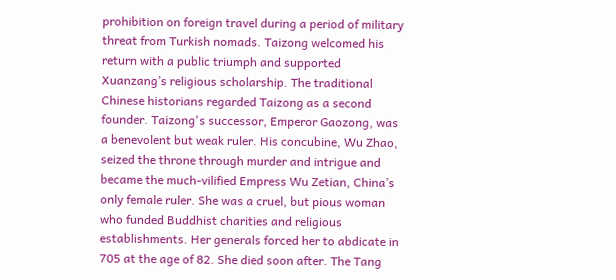prohibition on foreign travel during a period of military threat from Turkish nomads. Taizong welcomed his return with a public triumph and supported Xuanzang’s religious scholarship. The traditional Chinese historians regarded Taizong as a second founder. Taizong's successor, Emperor Gaozong, was a benevolent but weak ruler. His concubine, Wu Zhao, seized the throne through murder and intrigue and became the much-vilified Empress Wu Zetian, China’s only female ruler. She was a cruel, but pious woman who funded Buddhist charities and religious establishments. Her generals forced her to abdicate in 705 at the age of 82. She died soon after. The Tang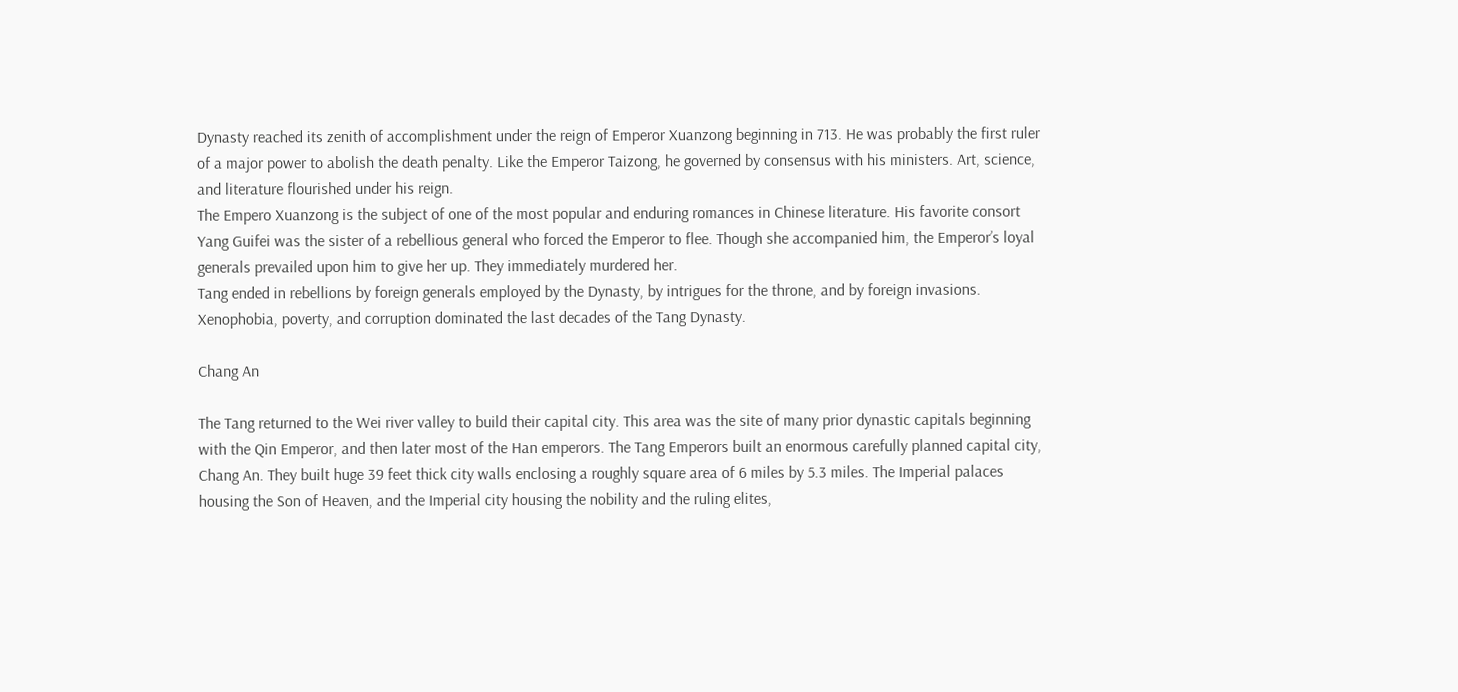Dynasty reached its zenith of accomplishment under the reign of Emperor Xuanzong beginning in 713. He was probably the first ruler of a major power to abolish the death penalty. Like the Emperor Taizong, he governed by consensus with his ministers. Art, science, and literature flourished under his reign.
The Empero Xuanzong is the subject of one of the most popular and enduring romances in Chinese literature. His favorite consort Yang Guifei was the sister of a rebellious general who forced the Emperor to flee. Though she accompanied him, the Emperor’s loyal generals prevailed upon him to give her up. They immediately murdered her.
Tang ended in rebellions by foreign generals employed by the Dynasty, by intrigues for the throne, and by foreign invasions. Xenophobia, poverty, and corruption dominated the last decades of the Tang Dynasty.

Chang An

The Tang returned to the Wei river valley to build their capital city. This area was the site of many prior dynastic capitals beginning with the Qin Emperor, and then later most of the Han emperors. The Tang Emperors built an enormous carefully planned capital city, Chang An. They built huge 39 feet thick city walls enclosing a roughly square area of 6 miles by 5.3 miles. The Imperial palaces housing the Son of Heaven, and the Imperial city housing the nobility and the ruling elites,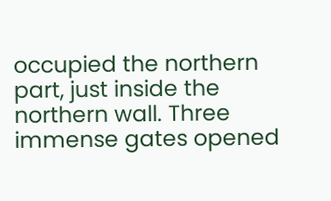occupied the northern part, just inside the northern wall. Three immense gates opened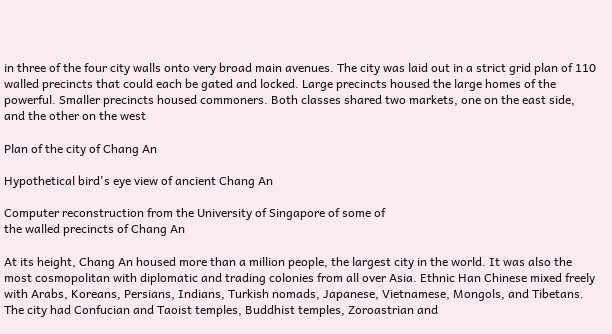in three of the four city walls onto very broad main avenues. The city was laid out in a strict grid plan of 110 walled precincts that could each be gated and locked. Large precincts housed the large homes of the powerful. Smaller precincts housed commoners. Both classes shared two markets, one on the east side, and the other on the west

Plan of the city of Chang An

Hypothetical bird's eye view of ancient Chang An

Computer reconstruction from the University of Singapore of some of
the walled precincts of Chang An

At its height, Chang An housed more than a million people, the largest city in the world. It was also the most cosmopolitan with diplomatic and trading colonies from all over Asia. Ethnic Han Chinese mixed freely with Arabs, Koreans, Persians, Indians, Turkish nomads, Japanese, Vietnamese, Mongols, and Tibetans. The city had Confucian and Taoist temples, Buddhist temples, Zoroastrian and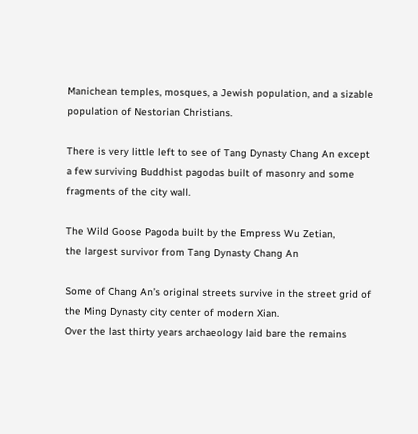Manichean temples, mosques, a Jewish population, and a sizable population of Nestorian Christians.

There is very little left to see of Tang Dynasty Chang An except a few surviving Buddhist pagodas built of masonry and some fragments of the city wall.

The Wild Goose Pagoda built by the Empress Wu Zetian,
the largest survivor from Tang Dynasty Chang An

Some of Chang An’s original streets survive in the street grid of the Ming Dynasty city center of modern Xian.
Over the last thirty years archaeology laid bare the remains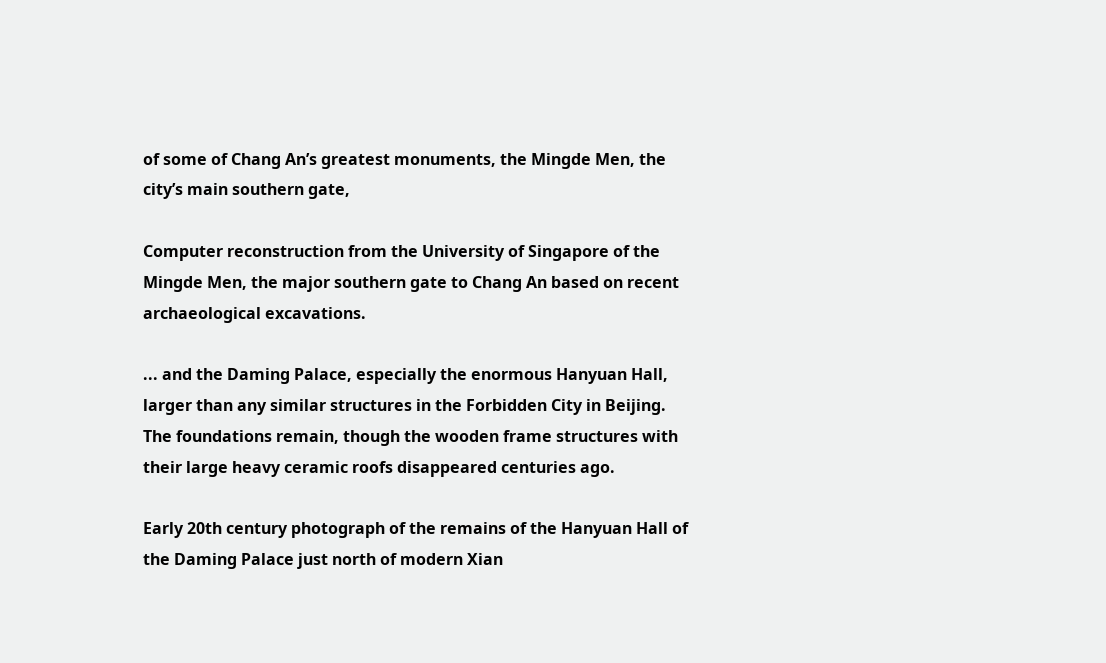of some of Chang An’s greatest monuments, the Mingde Men, the city’s main southern gate,

Computer reconstruction from the University of Singapore of the Mingde Men, the major southern gate to Chang An based on recent archaeological excavations.

... and the Daming Palace, especially the enormous Hanyuan Hall, larger than any similar structures in the Forbidden City in Beijing. The foundations remain, though the wooden frame structures with their large heavy ceramic roofs disappeared centuries ago.

Early 20th century photograph of the remains of the Hanyuan Hall of the Daming Palace just north of modern Xian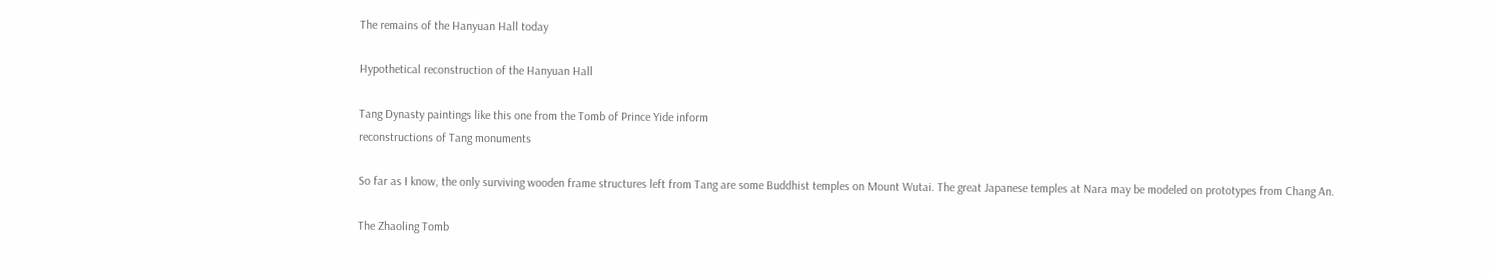The remains of the Hanyuan Hall today

Hypothetical reconstruction of the Hanyuan Hall

Tang Dynasty paintings like this one from the Tomb of Prince Yide inform
reconstructions of Tang monuments

So far as I know, the only surviving wooden frame structures left from Tang are some Buddhist temples on Mount Wutai. The great Japanese temples at Nara may be modeled on prototypes from Chang An.

The Zhaoling Tomb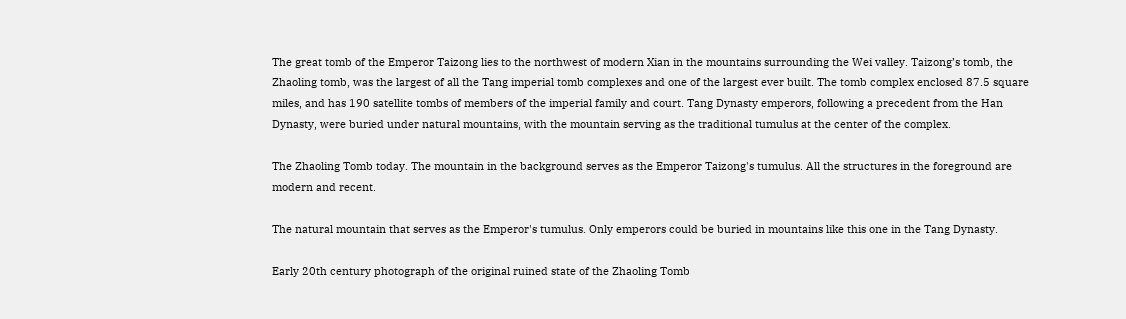The great tomb of the Emperor Taizong lies to the northwest of modern Xian in the mountains surrounding the Wei valley. Taizong’s tomb, the Zhaoling tomb, was the largest of all the Tang imperial tomb complexes and one of the largest ever built. The tomb complex enclosed 87.5 square miles, and has 190 satellite tombs of members of the imperial family and court. Tang Dynasty emperors, following a precedent from the Han Dynasty, were buried under natural mountains, with the mountain serving as the traditional tumulus at the center of the complex.

The Zhaoling Tomb today. The mountain in the background serves as the Emperor Taizong's tumulus. All the structures in the foreground are modern and recent.

The natural mountain that serves as the Emperor's tumulus. Only emperors could be buried in mountains like this one in the Tang Dynasty.

Early 20th century photograph of the original ruined state of the Zhaoling Tomb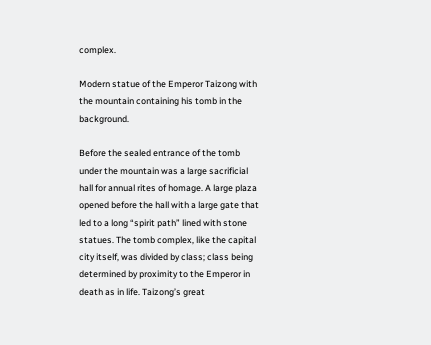complex.

Modern statue of the Emperor Taizong with the mountain containing his tomb in the background.

Before the sealed entrance of the tomb under the mountain was a large sacrificial hall for annual rites of homage. A large plaza opened before the hall with a large gate that led to a long “spirit path” lined with stone statues. The tomb complex, like the capital city itself, was divided by class; class being determined by proximity to the Emperor in death as in life. Taizong’s great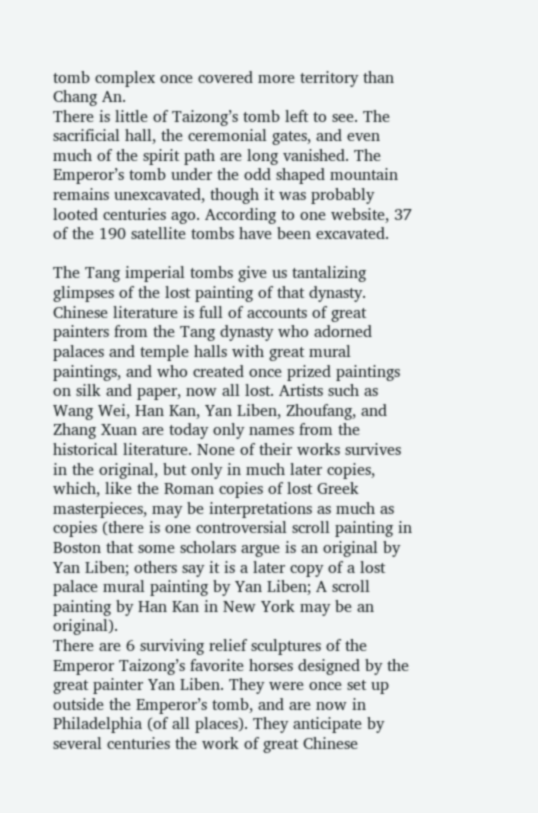tomb complex once covered more territory than Chang An.
There is little of Taizong’s tomb left to see. The sacrificial hall, the ceremonial gates, and even much of the spirit path are long vanished. The Emperor’s tomb under the odd shaped mountain remains unexcavated, though it was probably looted centuries ago. According to one website, 37 of the 190 satellite tombs have been excavated.

The Tang imperial tombs give us tantalizing glimpses of the lost painting of that dynasty. Chinese literature is full of accounts of great painters from the Tang dynasty who adorned palaces and temple halls with great mural paintings, and who created once prized paintings on silk and paper, now all lost. Artists such as Wang Wei, Han Kan, Yan Liben, Zhoufang, and Zhang Xuan are today only names from the historical literature. None of their works survives in the original, but only in much later copies, which, like the Roman copies of lost Greek masterpieces, may be interpretations as much as copies (there is one controversial scroll painting in Boston that some scholars argue is an original by Yan Liben; others say it is a later copy of a lost palace mural painting by Yan Liben; A scroll painting by Han Kan in New York may be an original).
There are 6 surviving relief sculptures of the Emperor Taizong’s favorite horses designed by the great painter Yan Liben. They were once set up outside the Emperor’s tomb, and are now in Philadelphia (of all places). They anticipate by several centuries the work of great Chinese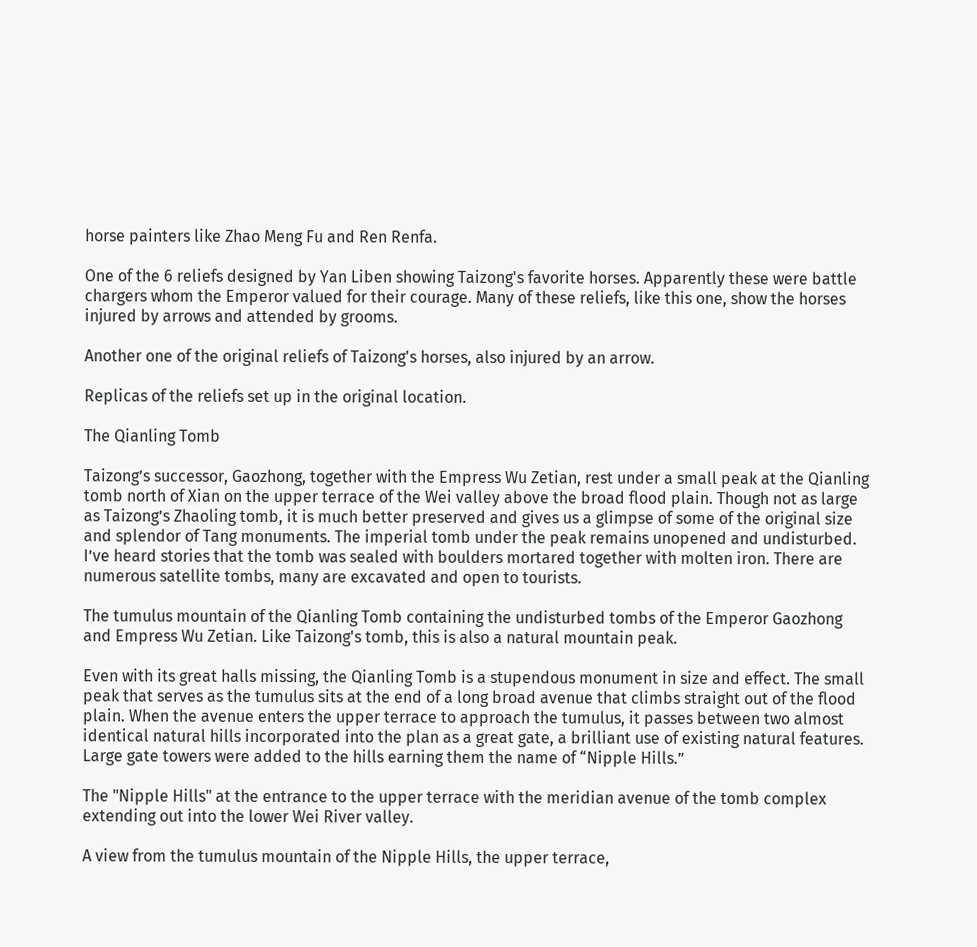horse painters like Zhao Meng Fu and Ren Renfa.

One of the 6 reliefs designed by Yan Liben showing Taizong's favorite horses. Apparently these were battle chargers whom the Emperor valued for their courage. Many of these reliefs, like this one, show the horses injured by arrows and attended by grooms.

Another one of the original reliefs of Taizong's horses, also injured by an arrow.

Replicas of the reliefs set up in the original location.

The Qianling Tomb

Taizong’s successor, Gaozhong, together with the Empress Wu Zetian, rest under a small peak at the Qianling tomb north of Xian on the upper terrace of the Wei valley above the broad flood plain. Though not as large as Taizong’s Zhaoling tomb, it is much better preserved and gives us a glimpse of some of the original size and splendor of Tang monuments. The imperial tomb under the peak remains unopened and undisturbed. I’ve heard stories that the tomb was sealed with boulders mortared together with molten iron. There are numerous satellite tombs, many are excavated and open to tourists.

The tumulus mountain of the Qianling Tomb containing the undisturbed tombs of the Emperor Gaozhong and Empress Wu Zetian. Like Taizong's tomb, this is also a natural mountain peak.

Even with its great halls missing, the Qianling Tomb is a stupendous monument in size and effect. The small peak that serves as the tumulus sits at the end of a long broad avenue that climbs straight out of the flood plain. When the avenue enters the upper terrace to approach the tumulus, it passes between two almost identical natural hills incorporated into the plan as a great gate, a brilliant use of existing natural features. Large gate towers were added to the hills earning them the name of “Nipple Hills.”

The "Nipple Hills" at the entrance to the upper terrace with the meridian avenue of the tomb complex extending out into the lower Wei River valley.

A view from the tumulus mountain of the Nipple Hills, the upper terrace,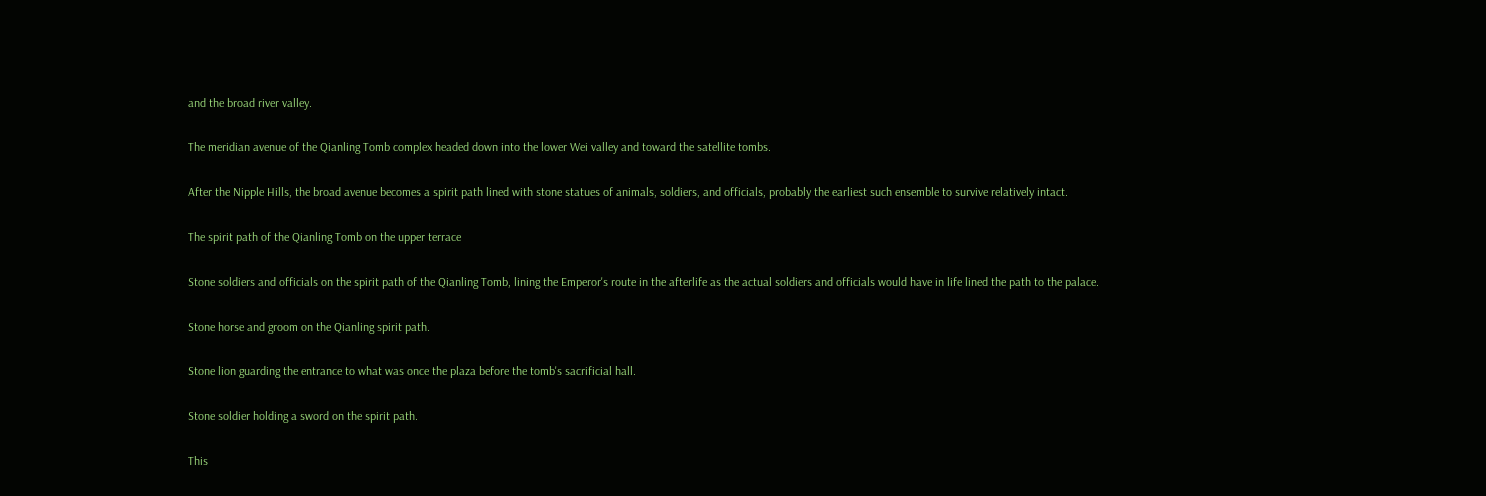and the broad river valley.

The meridian avenue of the Qianling Tomb complex headed down into the lower Wei valley and toward the satellite tombs.

After the Nipple Hills, the broad avenue becomes a spirit path lined with stone statues of animals, soldiers, and officials, probably the earliest such ensemble to survive relatively intact.

The spirit path of the Qianling Tomb on the upper terrace

Stone soldiers and officials on the spirit path of the Qianling Tomb, lining the Emperor's route in the afterlife as the actual soldiers and officials would have in life lined the path to the palace.

Stone horse and groom on the Qianling spirit path.

Stone lion guarding the entrance to what was once the plaza before the tomb's sacrificial hall.

Stone soldier holding a sword on the spirit path.

This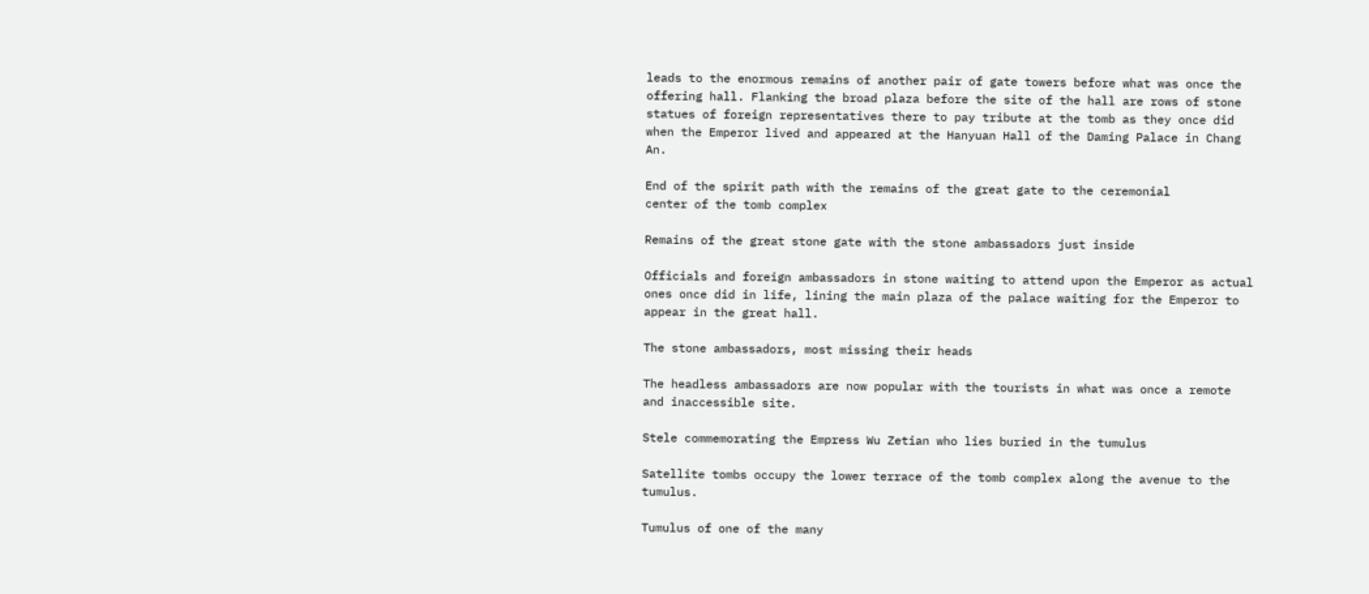leads to the enormous remains of another pair of gate towers before what was once the offering hall. Flanking the broad plaza before the site of the hall are rows of stone statues of foreign representatives there to pay tribute at the tomb as they once did when the Emperor lived and appeared at the Hanyuan Hall of the Daming Palace in Chang An.

End of the spirit path with the remains of the great gate to the ceremonial
center of the tomb complex

Remains of the great stone gate with the stone ambassadors just inside

Officials and foreign ambassadors in stone waiting to attend upon the Emperor as actual ones once did in life, lining the main plaza of the palace waiting for the Emperor to appear in the great hall.

The stone ambassadors, most missing their heads

The headless ambassadors are now popular with the tourists in what was once a remote and inaccessible site.

Stele commemorating the Empress Wu Zetian who lies buried in the tumulus

Satellite tombs occupy the lower terrace of the tomb complex along the avenue to the tumulus.

Tumulus of one of the many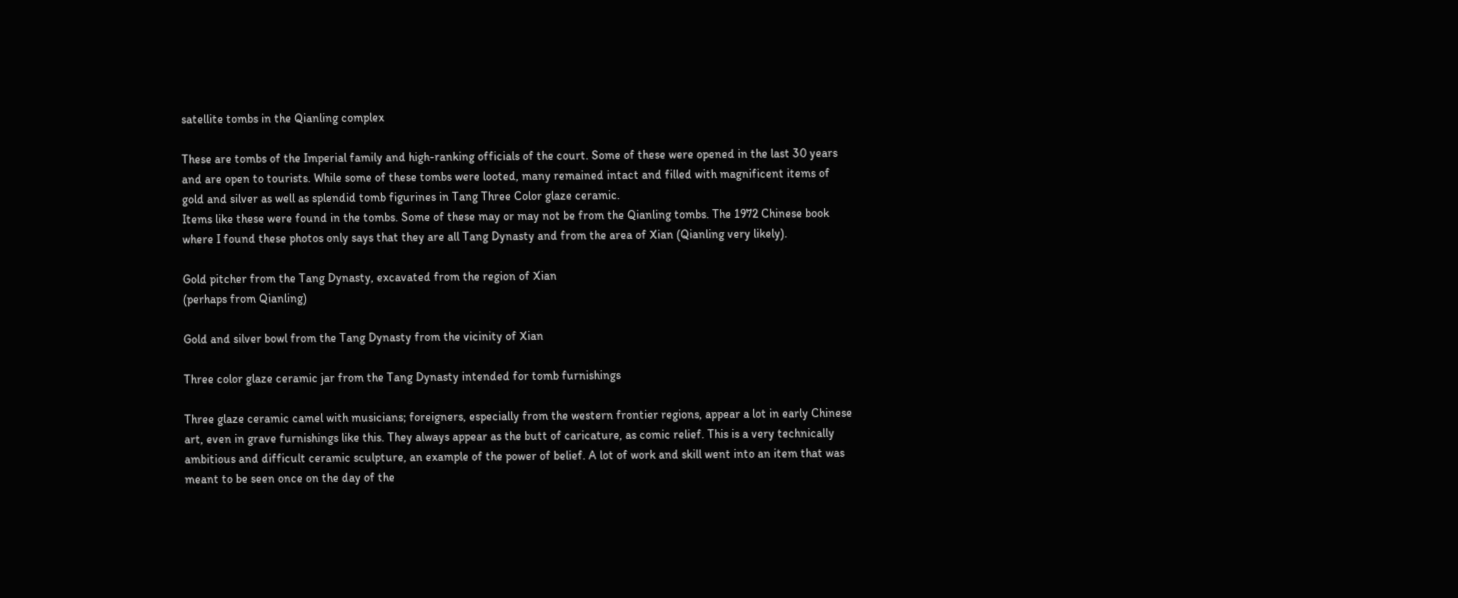satellite tombs in the Qianling complex

These are tombs of the Imperial family and high-ranking officials of the court. Some of these were opened in the last 30 years and are open to tourists. While some of these tombs were looted, many remained intact and filled with magnificent items of gold and silver as well as splendid tomb figurines in Tang Three Color glaze ceramic.
Items like these were found in the tombs. Some of these may or may not be from the Qianling tombs. The 1972 Chinese book where I found these photos only says that they are all Tang Dynasty and from the area of Xian (Qianling very likely).

Gold pitcher from the Tang Dynasty, excavated from the region of Xian
(perhaps from Qianling)

Gold and silver bowl from the Tang Dynasty from the vicinity of Xian

Three color glaze ceramic jar from the Tang Dynasty intended for tomb furnishings

Three glaze ceramic camel with musicians; foreigners, especially from the western frontier regions, appear a lot in early Chinese art, even in grave furnishings like this. They always appear as the butt of caricature, as comic relief. This is a very technically ambitious and difficult ceramic sculpture, an example of the power of belief. A lot of work and skill went into an item that was meant to be seen once on the day of the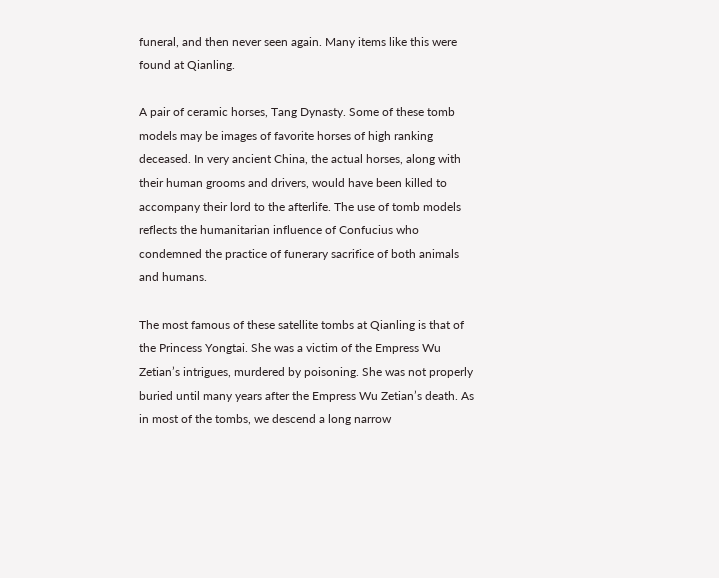funeral, and then never seen again. Many items like this were found at Qianling.

A pair of ceramic horses, Tang Dynasty. Some of these tomb models may be images of favorite horses of high ranking deceased. In very ancient China, the actual horses, along with their human grooms and drivers, would have been killed to accompany their lord to the afterlife. The use of tomb models reflects the humanitarian influence of Confucius who condemned the practice of funerary sacrifice of both animals and humans.

The most famous of these satellite tombs at Qianling is that of the Princess Yongtai. She was a victim of the Empress Wu Zetian’s intrigues, murdered by poisoning. She was not properly buried until many years after the Empress Wu Zetian’s death. As in most of the tombs, we descend a long narrow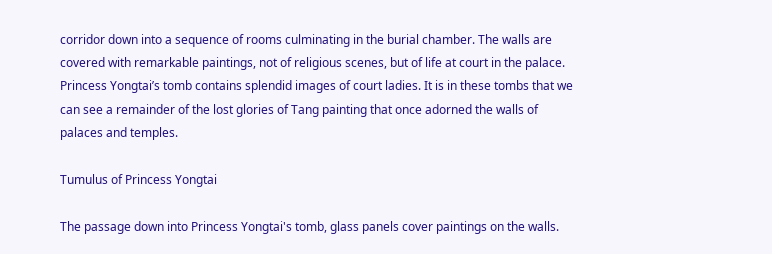corridor down into a sequence of rooms culminating in the burial chamber. The walls are covered with remarkable paintings, not of religious scenes, but of life at court in the palace. Princess Yongtai’s tomb contains splendid images of court ladies. It is in these tombs that we can see a remainder of the lost glories of Tang painting that once adorned the walls of palaces and temples.

Tumulus of Princess Yongtai

The passage down into Princess Yongtai's tomb, glass panels cover paintings on the walls.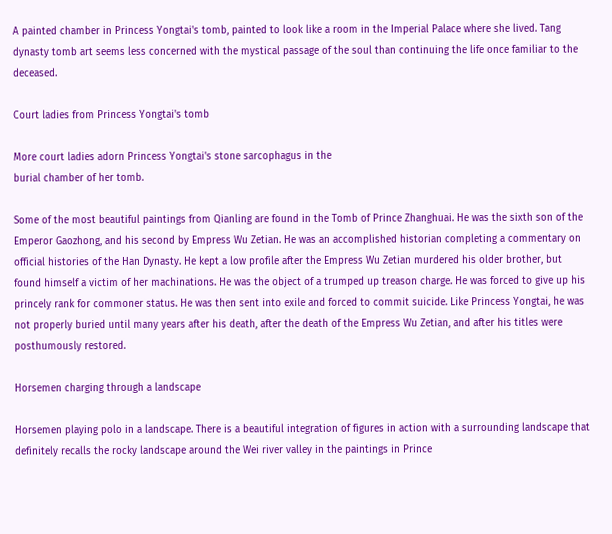A painted chamber in Princess Yongtai's tomb, painted to look like a room in the Imperial Palace where she lived. Tang dynasty tomb art seems less concerned with the mystical passage of the soul than continuing the life once familiar to the deceased.

Court ladies from Princess Yongtai's tomb

More court ladies adorn Princess Yongtai's stone sarcophagus in the
burial chamber of her tomb.

Some of the most beautiful paintings from Qianling are found in the Tomb of Prince Zhanghuai. He was the sixth son of the Emperor Gaozhong, and his second by Empress Wu Zetian. He was an accomplished historian completing a commentary on official histories of the Han Dynasty. He kept a low profile after the Empress Wu Zetian murdered his older brother, but found himself a victim of her machinations. He was the object of a trumped up treason charge. He was forced to give up his princely rank for commoner status. He was then sent into exile and forced to commit suicide. Like Princess Yongtai, he was not properly buried until many years after his death, after the death of the Empress Wu Zetian, and after his titles were posthumously restored.

Horsemen charging through a landscape

Horsemen playing polo in a landscape. There is a beautiful integration of figures in action with a surrounding landscape that definitely recalls the rocky landscape around the Wei river valley in the paintings in Prince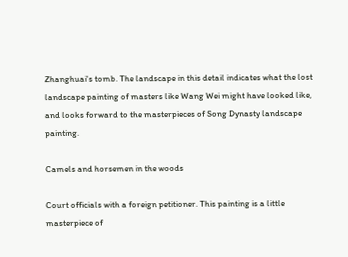Zhanghuai's tomb. The landscape in this detail indicates what the lost landscape painting of masters like Wang Wei might have looked like, and looks forward to the masterpieces of Song Dynasty landscape painting.

Camels and horsemen in the woods

Court officials with a foreign petitioner. This painting is a little masterpiece of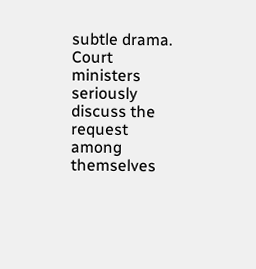subtle drama. Court ministers seriously discuss the request among themselves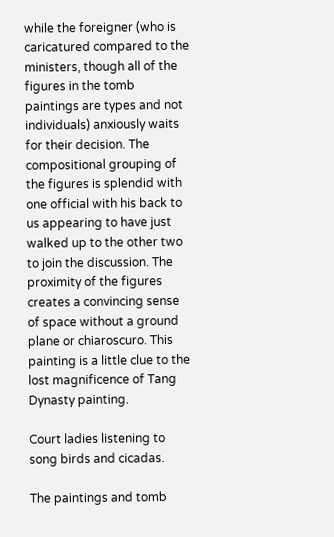while the foreigner (who is caricatured compared to the ministers, though all of the figures in the tomb paintings are types and not individuals) anxiously waits for their decision. The compositional grouping of the figures is splendid with one official with his back to us appearing to have just walked up to the other two to join the discussion. The proximity of the figures creates a convincing sense of space without a ground plane or chiaroscuro. This painting is a little clue to the lost magnificence of Tang Dynasty painting.

Court ladies listening to song birds and cicadas.

The paintings and tomb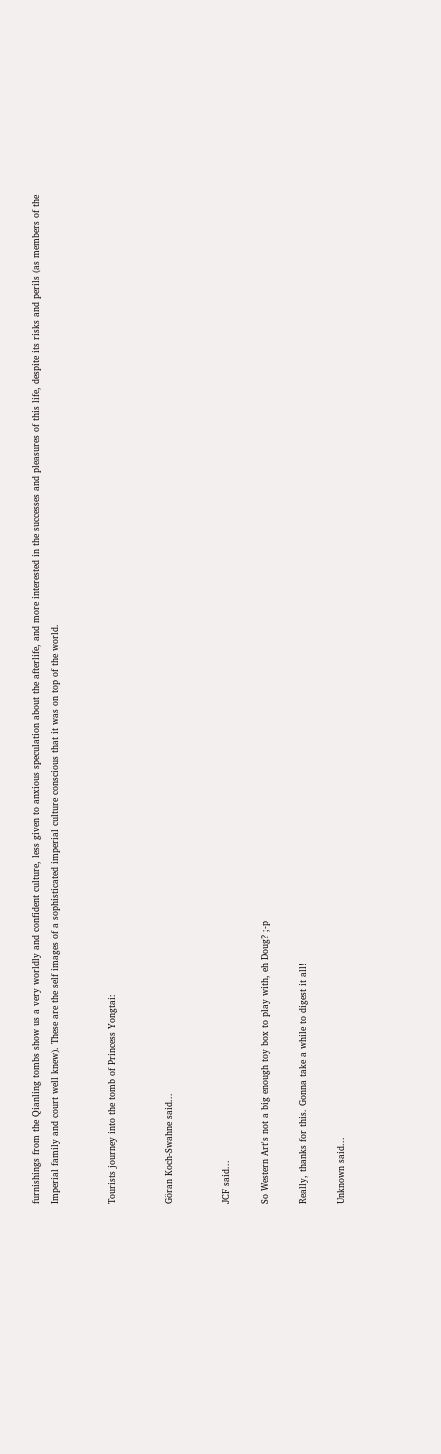furnishings from the Qianling tombs show us a very worldly and confident culture, less given to anxious speculation about the afterlife, and more interested in the successes and pleasures of this life, despite its risks and perils (as members of the Imperial family and court well knew). These are the self images of a sophisticated imperial culture conscious that it was on top of the world.


Tourists journey into the tomb of Princess Yongtai:


Göran Koch-Swahne said...


JCF said...

So Western Art's not a big enough toy box to play with, eh Doug? ;-p

Really, thanks for this. Gonna take a while to digest it all!

Unknown said...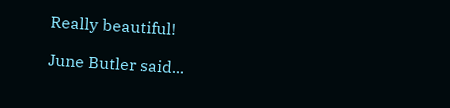Really beautiful!

June Butler said...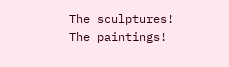The sculptures! The paintings!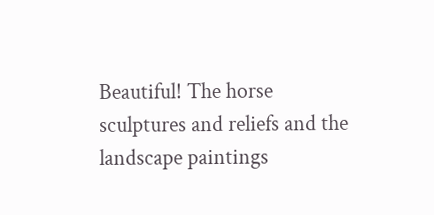Beautiful! The horse sculptures and reliefs and the landscape paintings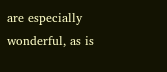are especially wonderful, as is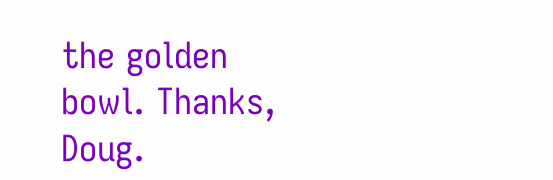the golden bowl. Thanks, Doug.